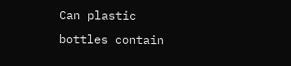Can plastic bottles contain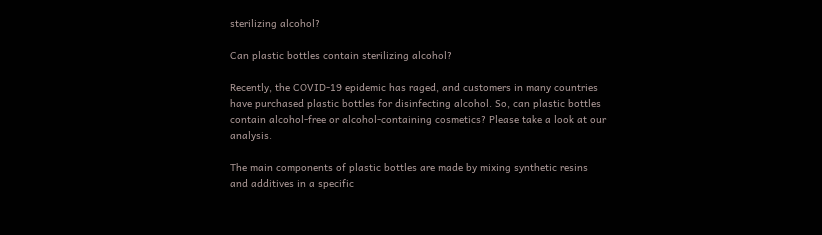sterilizing alcohol?

Can plastic bottles contain sterilizing alcohol?

Recently, the COVID-19 epidemic has raged, and customers in many countries have purchased plastic bottles for disinfecting alcohol. So, can plastic bottles contain alcohol-free or alcohol-containing cosmetics? Please take a look at our analysis.

The main components of plastic bottles are made by mixing synthetic resins and additives in a specific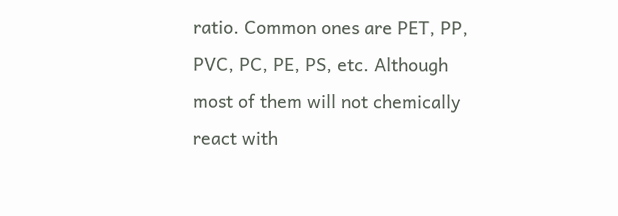ratio. Common ones are PET, PP, PVC, PC, PE, PS, etc. Although most of them will not chemically react with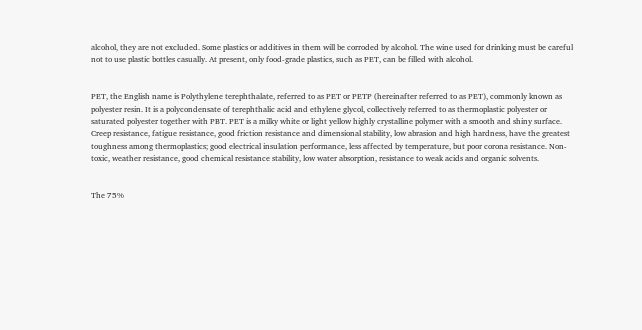alcohol, they are not excluded. Some plastics or additives in them will be corroded by alcohol. The wine used for drinking must be careful not to use plastic bottles casually. At present, only food-grade plastics, such as PET, can be filled with alcohol.


PET, the English name is Polythylene terephthalate, referred to as PET or PETP (hereinafter referred to as PET), commonly known as polyester resin. It is a polycondensate of terephthalic acid and ethylene glycol, collectively referred to as thermoplastic polyester or saturated polyester together with PBT. PET is a milky white or light yellow highly crystalline polymer with a smooth and shiny surface. Creep resistance, fatigue resistance, good friction resistance and dimensional stability, low abrasion and high hardness, have the greatest toughness among thermoplastics; good electrical insulation performance, less affected by temperature, but poor corona resistance. Non-toxic, weather resistance, good chemical resistance stability, low water absorption, resistance to weak acids and organic solvents.


The 75%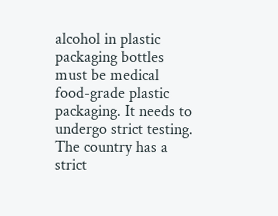alcohol in plastic packaging bottles must be medical food-grade plastic packaging. It needs to undergo strict testing. The country has a strict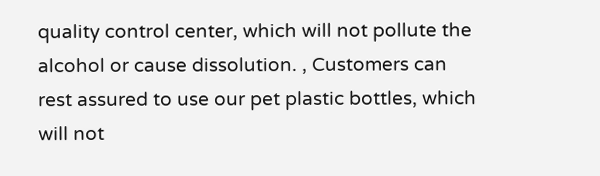quality control center, which will not pollute the alcohol or cause dissolution. , Customers can rest assured to use our pet plastic bottles, which will not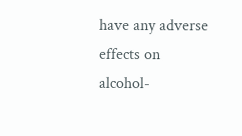have any adverse effects on alcohol-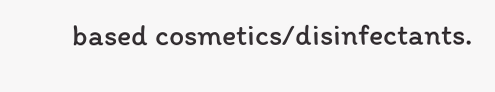based cosmetics/disinfectants.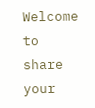Welcome to share your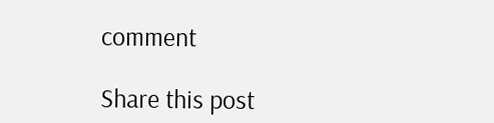comment

Share this post